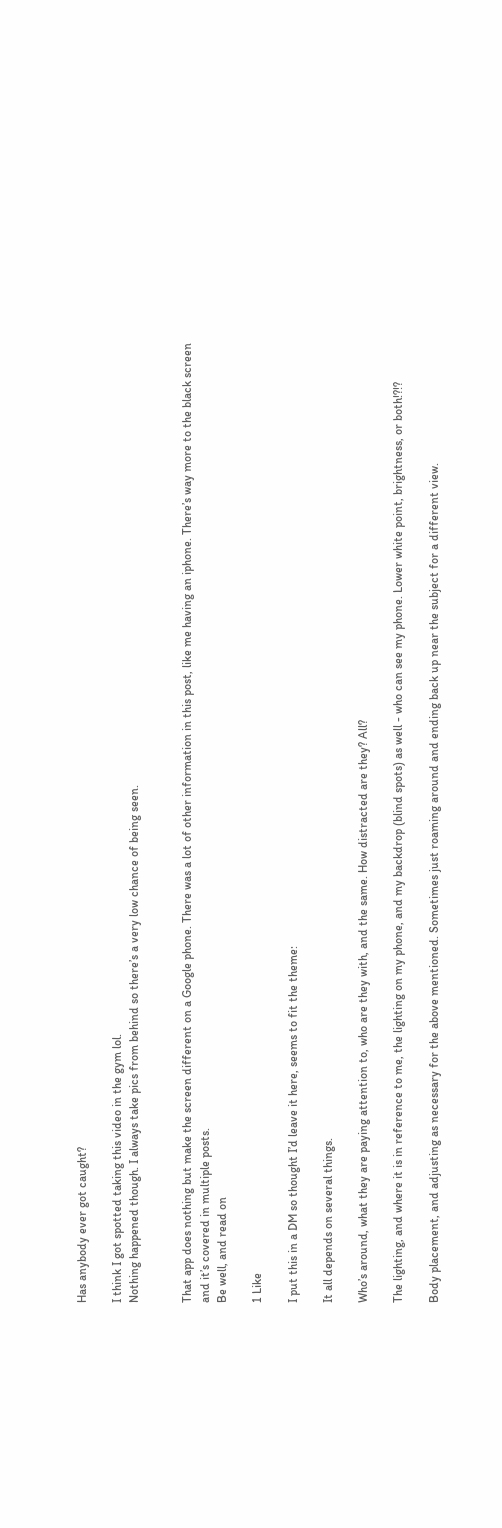Has anybody ever got caught?

I think I got spotted taking this video in the gym lol.
Nothing happened though. I always take pics from behind so there’s a very low chance of being seen.


That app does nothing but make the screen different on a Google phone. There was a lot of other information in this post, like me having an iphone. There’s way more to the black screen and it’s covered in multiple posts.
Be well, and read on

1 Like

I put this in a DM so thought I’d leave it here, seems to fit the theme:

It all depends on several things.

Who’s around, what they are paying attention to, who are they with, and the same. How distracted are they? All?

The lighting, and where it is in reference to me, the lighting on my phone, and my backdrop (blind spots) as well - who can see my phone. Lower white point, brightness, or both!?!?

Body placement, and adjusting as necessary for the above mentioned. Sometimes just roaming around and ending back up near the subject for a different view.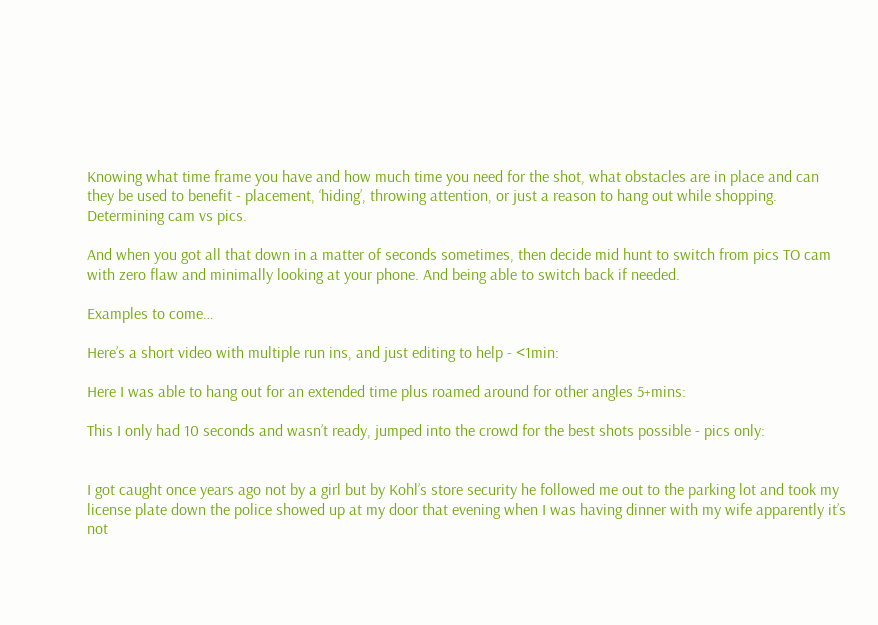Knowing what time frame you have and how much time you need for the shot, what obstacles are in place and can they be used to benefit - placement, ‘hiding’, throwing attention, or just a reason to hang out while shopping. Determining cam vs pics.

And when you got all that down in a matter of seconds sometimes, then decide mid hunt to switch from pics TO cam with zero flaw and minimally looking at your phone. And being able to switch back if needed.

Examples to come…

Here’s a short video with multiple run ins, and just editing to help - <1min:

Here I was able to hang out for an extended time plus roamed around for other angles 5+mins:

This I only had 10 seconds and wasn’t ready, jumped into the crowd for the best shots possible - pics only:


I got caught once years ago not by a girl but by Kohl’s store security he followed me out to the parking lot and took my license plate down the police showed up at my door that evening when I was having dinner with my wife apparently it’s not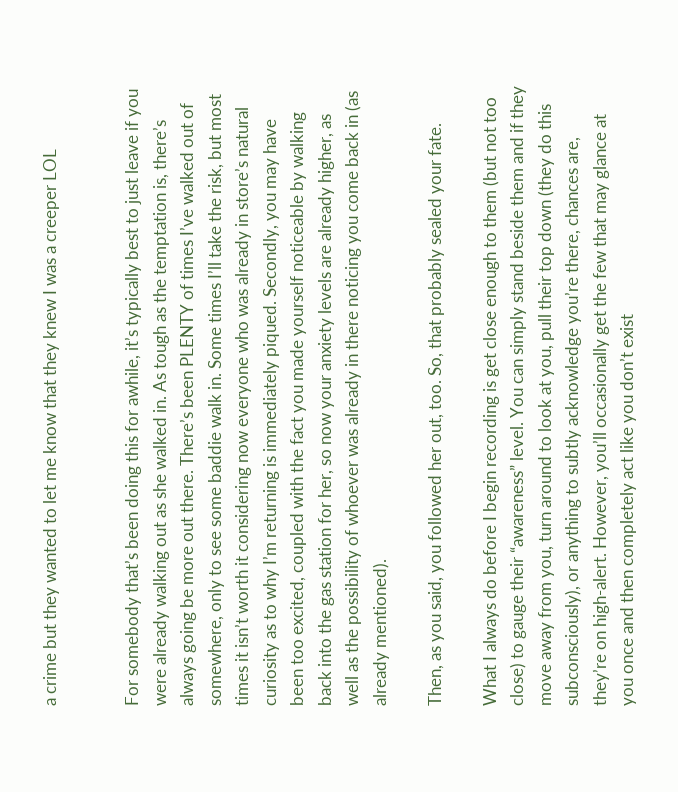a crime but they wanted to let me know that they knew I was a creeper LOL


For somebody that’s been doing this for awhile, it’s typically best to just leave if you were already walking out as she walked in. As tough as the temptation is, there’s always going be more out there. There’s been PLENTY of times I’ve walked out of somewhere, only to see some baddie walk in. Some times I’ll take the risk, but most times it isn’t worth it considering now everyone who was already in store’s natural curiosity as to why I’m returning is immediately piqued. Secondly, you may have been too excited, coupled with the fact you made yourself noticeable by walking back into the gas station for her, so now your anxiety levels are already higher, as well as the possibility of whoever was already in there noticing you come back in (as already mentioned).

Then, as you said, you followed her out, too. So, that probably sealed your fate.

What I always do before I begin recording is get close enough to them (but not too close) to gauge their “awareness” level. You can simply stand beside them and if they move away from you, turn around to look at you, pull their top down (they do this subconsciously), or anything to subtly acknowledge you’re there, chances are, they’re on high-alert. However, you’ll occasionally get the few that may glance at you once and then completely act like you don’t exist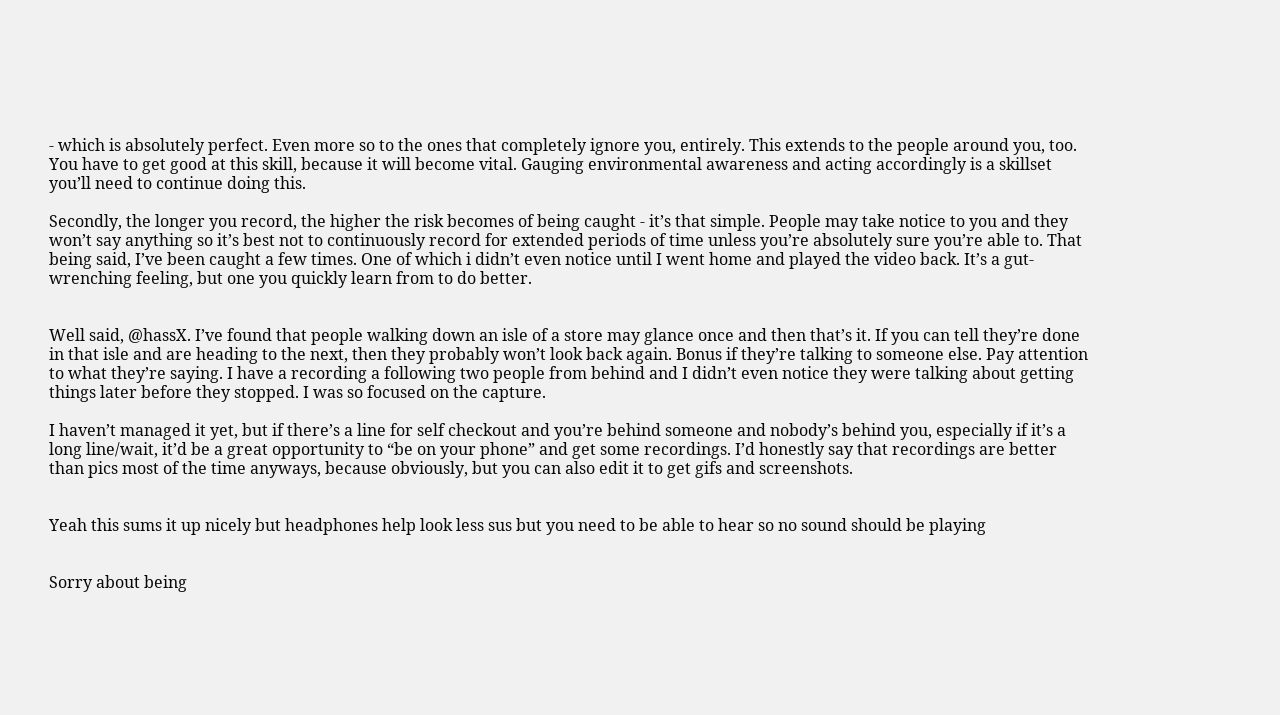- which is absolutely perfect. Even more so to the ones that completely ignore you, entirely. This extends to the people around you, too. You have to get good at this skill, because it will become vital. Gauging environmental awareness and acting accordingly is a skillset you’ll need to continue doing this.

Secondly, the longer you record, the higher the risk becomes of being caught - it’s that simple. People may take notice to you and they won’t say anything so it’s best not to continuously record for extended periods of time unless you’re absolutely sure you’re able to. That being said, I’ve been caught a few times. One of which i didn’t even notice until I went home and played the video back. It’s a gut-wrenching feeling, but one you quickly learn from to do better.


Well said, @hassX. I’ve found that people walking down an isle of a store may glance once and then that’s it. If you can tell they’re done in that isle and are heading to the next, then they probably won’t look back again. Bonus if they’re talking to someone else. Pay attention to what they’re saying. I have a recording a following two people from behind and I didn’t even notice they were talking about getting things later before they stopped. I was so focused on the capture.

I haven’t managed it yet, but if there’s a line for self checkout and you’re behind someone and nobody’s behind you, especially if it’s a long line/wait, it’d be a great opportunity to “be on your phone” and get some recordings. I’d honestly say that recordings are better than pics most of the time anyways, because obviously, but you can also edit it to get gifs and screenshots.


Yeah this sums it up nicely but headphones help look less sus but you need to be able to hear so no sound should be playing


Sorry about being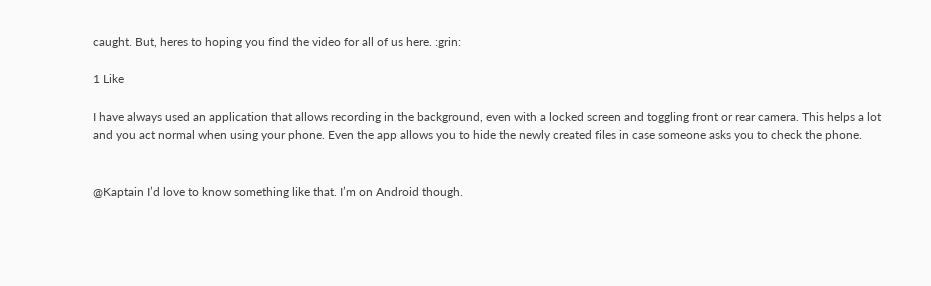caught. But, heres to hoping you find the video for all of us here. :grin:

1 Like

I have always used an application that allows recording in the background, even with a locked screen and toggling front or rear camera. This helps a lot and you act normal when using your phone. Even the app allows you to hide the newly created files in case someone asks you to check the phone.


@Kaptain I’d love to know something like that. I’m on Android though.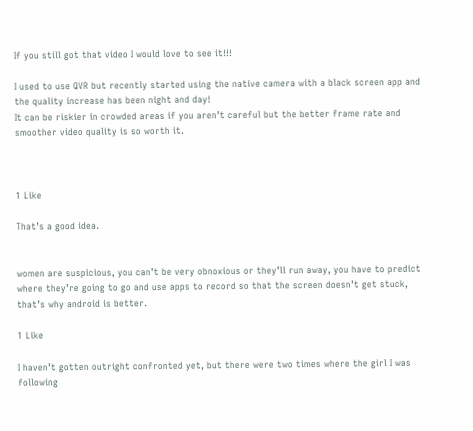If you still got that video I would love to see it!!!

I used to use QVR but recently started using the native camera with a black screen app and the quality increase has been night and day!
It can be riskier in crowded areas if you aren’t careful but the better frame rate and smoother video quality is so worth it.



1 Like

That’s a good idea.


women are suspicious, you can’t be very obnoxious or they’ll run away, you have to predict where they’re going to go and use apps to record so that the screen doesn’t get stuck, that’s why android is better.

1 Like

I haven’t gotten outright confronted yet, but there were two times where the girl I was following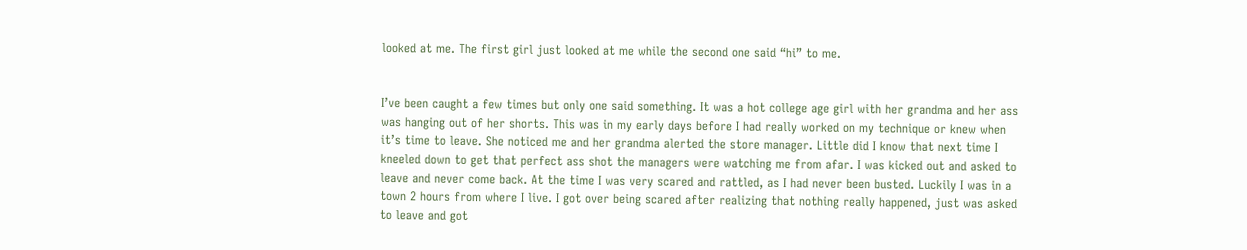looked at me. The first girl just looked at me while the second one said “hi” to me.


I’ve been caught a few times but only one said something. It was a hot college age girl with her grandma and her ass was hanging out of her shorts. This was in my early days before I had really worked on my technique or knew when it’s time to leave. She noticed me and her grandma alerted the store manager. Little did I know that next time I kneeled down to get that perfect ass shot the managers were watching me from afar. I was kicked out and asked to leave and never come back. At the time I was very scared and rattled, as I had never been busted. Luckily I was in a town 2 hours from where I live. I got over being scared after realizing that nothing really happened, just was asked to leave and got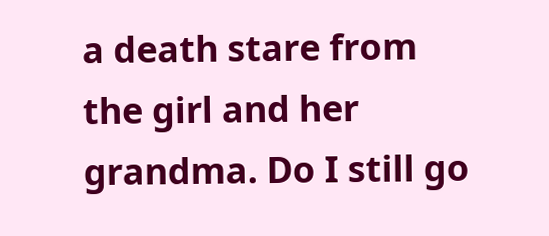a death stare from the girl and her grandma. Do I still go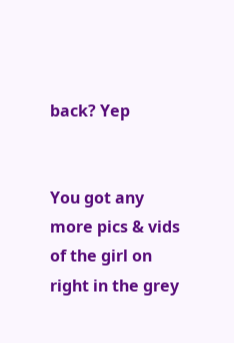back? Yep


You got any more pics & vids of the girl on right in the grey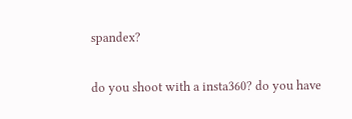spandex?

do you shoot with a insta360? do you have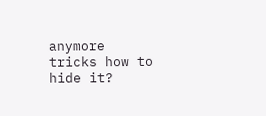anymore tricks how to hide it?